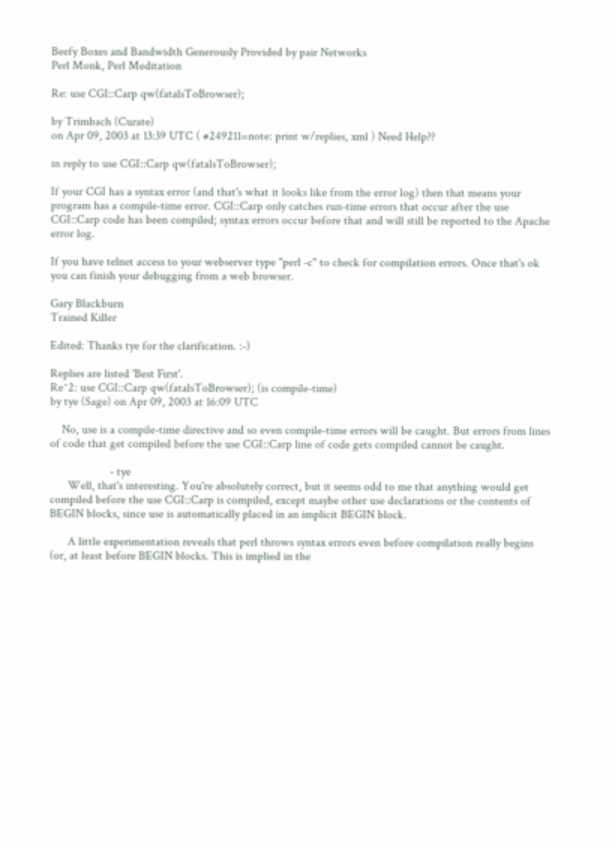Beefy Boxes and Bandwidth Generously Provided by pair Networks
Perl Monk, Perl Meditation

Re: use CGI::Carp qw(fatalsToBrowser);

by Trimbach (Curate)
on Apr 09, 2003 at 13:39 UTC ( #249211=note: print w/replies, xml ) Need Help??

in reply to use CGI::Carp qw(fatalsToBrowser);

If your CGI has a syntax error (and that's what it looks like from the error log) then that means your program has a compile-time error. CGI::Carp only catches run-time errors that occur after the use CGI::Carp code has been compiled; syntax errors occur before that and will still be reported to the Apache error log.

If you have telnet access to your webserver type "perl -c" to check for compilation errors. Once that's ok you can finish your debugging from a web browser.

Gary Blackburn
Trained Killer

Edited: Thanks tye for the clarification. :-)

Replies are listed 'Best First'.
Re^2: use CGI::Carp qw(fatalsToBrowser); (is compile-time)
by tye (Sage) on Apr 09, 2003 at 16:09 UTC

    No, use is a compile-time directive and so even compile-time errors will be caught. But errors from lines of code that get compiled before the use CGI::Carp line of code gets compiled cannot be caught.

                    - tye
      Well, that's interesting. You're absolutely correct, but it seems odd to me that anything would get compiled before the use CGI::Carp is compiled, except maybe other use declarations or the contents of BEGIN blocks, since use is automatically placed in an implicit BEGIN block.

      A little experimentation reveals that perl throws syntax errors even before compilation really begins (or, at least before BEGIN blocks. This is implied in the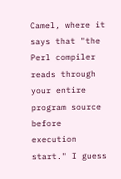Camel, where it says that "the Perl compiler reads through your entire program source before execution start." I guess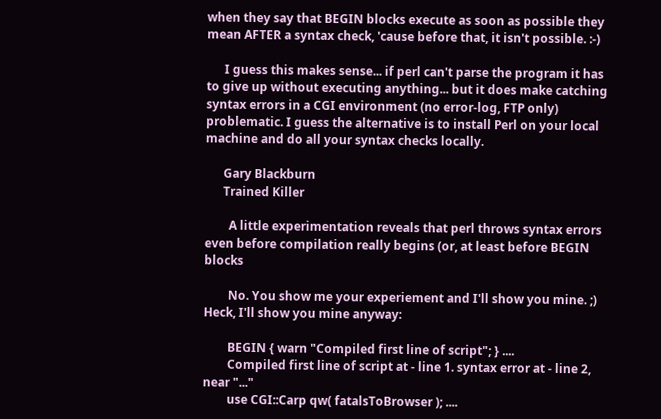when they say that BEGIN blocks execute as soon as possible they mean AFTER a syntax check, 'cause before that, it isn't possible. :-)

      I guess this makes sense... if perl can't parse the program it has to give up without executing anything... but it does make catching syntax errors in a CGI environment (no error-log, FTP only) problematic. I guess the alternative is to install Perl on your local machine and do all your syntax checks locally.

      Gary Blackburn
      Trained Killer

        A little experimentation reveals that perl throws syntax errors even before compilation really begins (or, at least before BEGIN blocks

        No. You show me your experiement and I'll show you mine. ;) Heck, I'll show you mine anyway:

        BEGIN { warn "Compiled first line of script"; } ....
        Compiled first line of script at - line 1. syntax error at - line 2, near "..."
        use CGI::Carp qw( fatalsToBrowser ); ....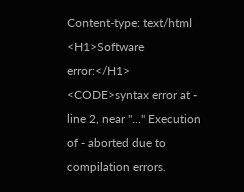Content-type: text/html <H1>Software error:</H1> <CODE>syntax error at - line 2, near "..." Execution of - aborted due to compilation errors.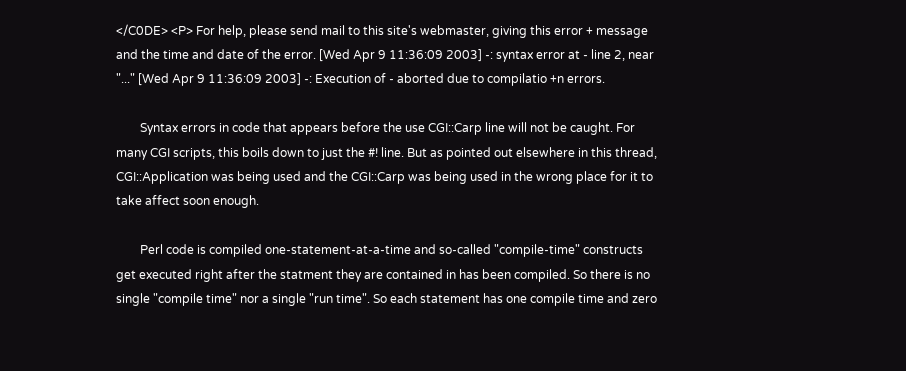</C0DE> <P> For help, please send mail to this site's webmaster, giving this error + message and the time and date of the error. [Wed Apr 9 11:36:09 2003] -: syntax error at - line 2, near "..." [Wed Apr 9 11:36:09 2003] -: Execution of - aborted due to compilatio +n errors.

        Syntax errors in code that appears before the use CGI::Carp line will not be caught. For many CGI scripts, this boils down to just the #! line. But as pointed out elsewhere in this thread, CGI::Application was being used and the CGI::Carp was being used in the wrong place for it to take affect soon enough.

        Perl code is compiled one-statement-at-a-time and so-called "compile-time" constructs get executed right after the statment they are contained in has been compiled. So there is no single "compile time" nor a single "run time". So each statement has one compile time and zero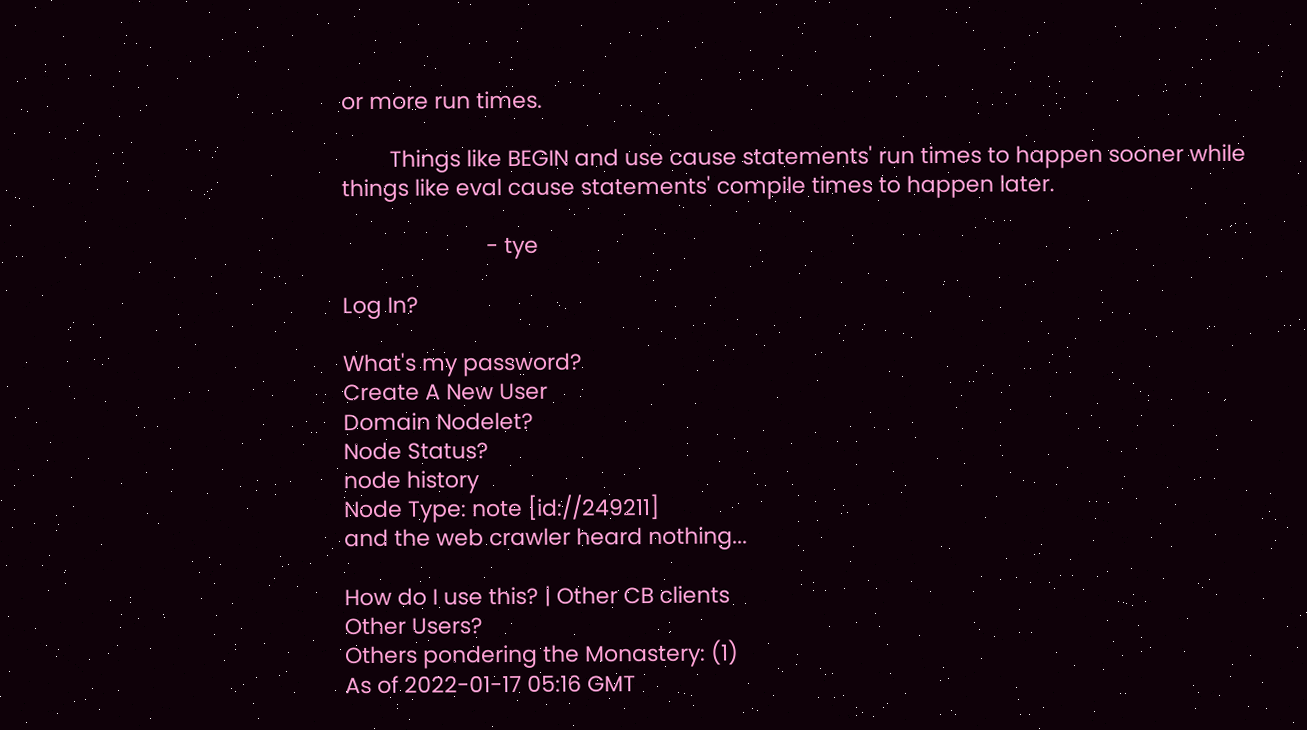or more run times.

        Things like BEGIN and use cause statements' run times to happen sooner while things like eval cause statements' compile times to happen later.

                        - tye

Log In?

What's my password?
Create A New User
Domain Nodelet?
Node Status?
node history
Node Type: note [id://249211]
and the web crawler heard nothing...

How do I use this? | Other CB clients
Other Users?
Others pondering the Monastery: (1)
As of 2022-01-17 05:16 GMT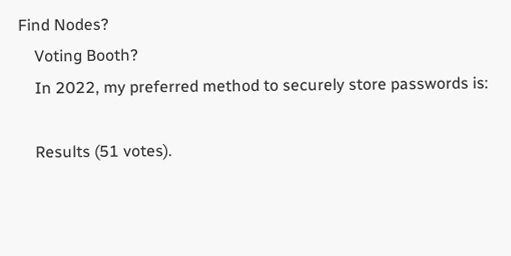Find Nodes?
    Voting Booth?
    In 2022, my preferred method to securely store passwords is:

    Results (51 votes).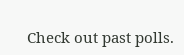Check out past polls.